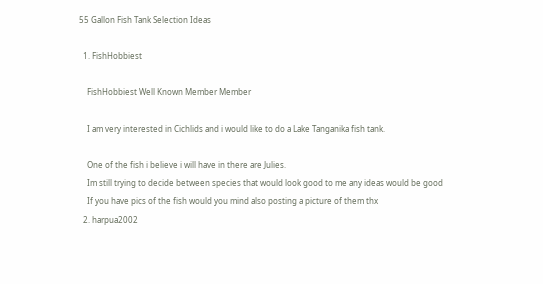55 Gallon Fish Tank Selection Ideas

  1. FishHobbiest

    FishHobbiest Well Known Member Member

    I am very interested in Cichlids and i would like to do a Lake Tanganika fish tank.

    One of the fish i believe i will have in there are Julies.
    Im still trying to decide between species that would look good to me any ideas would be good
    If you have pics of the fish would you mind also posting a picture of them thx
  2. harpua2002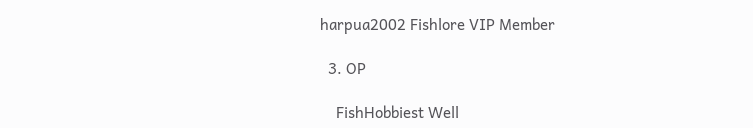harpua2002 Fishlore VIP Member

  3. OP

    FishHobbiest Well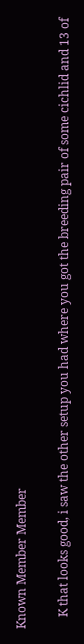Known Member Member

    K that looks good, i saw the other setup you had where you got the breeding pair of some cichlid and 13 of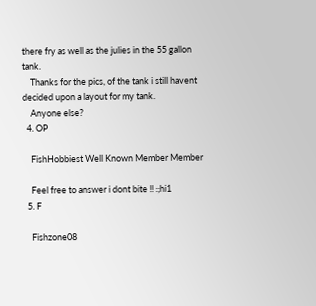there fry as well as the julies in the 55 gallon tank.
    Thanks for the pics, of the tank i still havent decided upon a layout for my tank.
    Anyone else?
  4. OP

    FishHobbiest Well Known Member Member

    Feel free to answer i dont bite !! :;hi1
  5. F

    Fishzone08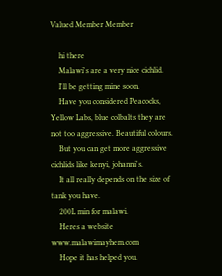Valued Member Member

    hi there
    Malawi's are a very nice cichlid.
    I'll be getting mine soon.
    Have you considered Peacocks, Yellow Labs, blue colbalts they are not too aggressive. Beautiful colours.
    But you can get more aggressive cichlids like kenyi, johanni's.
    It all really depends on the size of tank you have.
    200L min for malawi.
    Heres a website www.malawimayhem.com
    Hope it has helped you.